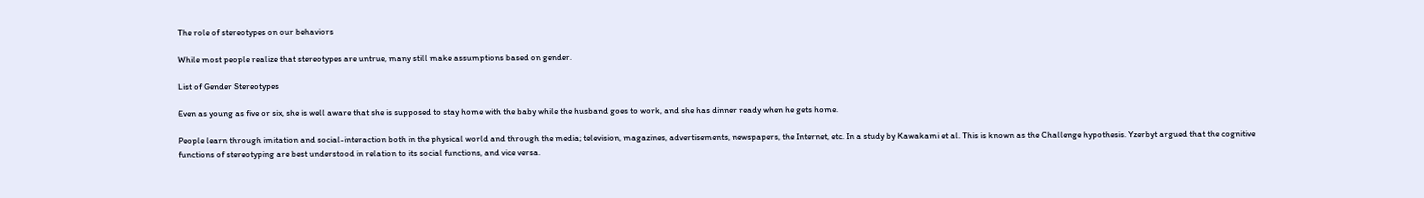The role of stereotypes on our behaviors

While most people realize that stereotypes are untrue, many still make assumptions based on gender.

List of Gender Stereotypes

Even as young as five or six, she is well aware that she is supposed to stay home with the baby while the husband goes to work, and she has dinner ready when he gets home.

People learn through imitation and social-interaction both in the physical world and through the media; television, magazines, advertisements, newspapers, the Internet, etc. In a study by Kawakami et al. This is known as the Challenge hypothesis. Yzerbyt argued that the cognitive functions of stereotyping are best understood in relation to its social functions, and vice versa.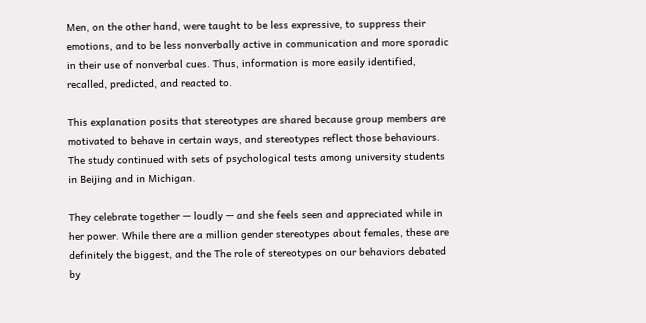Men, on the other hand, were taught to be less expressive, to suppress their emotions, and to be less nonverbally active in communication and more sporadic in their use of nonverbal cues. Thus, information is more easily identified, recalled, predicted, and reacted to.

This explanation posits that stereotypes are shared because group members are motivated to behave in certain ways, and stereotypes reflect those behaviours. The study continued with sets of psychological tests among university students in Beijing and in Michigan.

They celebrate together — loudly — and she feels seen and appreciated while in her power. While there are a million gender stereotypes about females, these are definitely the biggest, and the The role of stereotypes on our behaviors debated by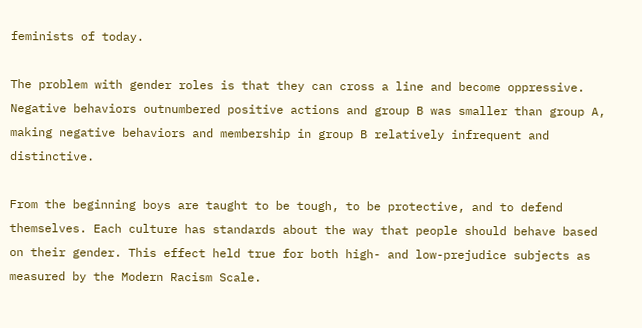feminists of today.

The problem with gender roles is that they can cross a line and become oppressive. Negative behaviors outnumbered positive actions and group B was smaller than group A, making negative behaviors and membership in group B relatively infrequent and distinctive.

From the beginning boys are taught to be tough, to be protective, and to defend themselves. Each culture has standards about the way that people should behave based on their gender. This effect held true for both high- and low-prejudice subjects as measured by the Modern Racism Scale.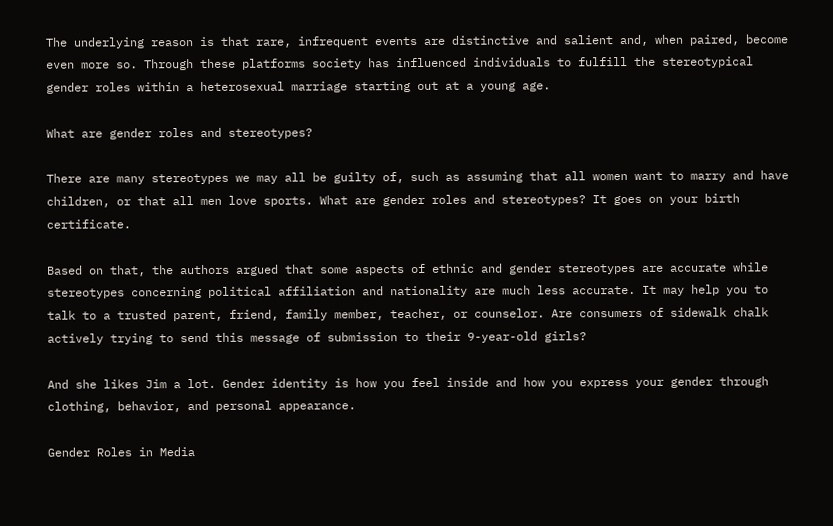The underlying reason is that rare, infrequent events are distinctive and salient and, when paired, become even more so. Through these platforms society has influenced individuals to fulfill the stereotypical gender roles within a heterosexual marriage starting out at a young age.

What are gender roles and stereotypes?

There are many stereotypes we may all be guilty of, such as assuming that all women want to marry and have children, or that all men love sports. What are gender roles and stereotypes? It goes on your birth certificate.

Based on that, the authors argued that some aspects of ethnic and gender stereotypes are accurate while stereotypes concerning political affiliation and nationality are much less accurate. It may help you to talk to a trusted parent, friend, family member, teacher, or counselor. Are consumers of sidewalk chalk actively trying to send this message of submission to their 9-year-old girls?

And she likes Jim a lot. Gender identity is how you feel inside and how you express your gender through clothing, behavior, and personal appearance.

Gender Roles in Media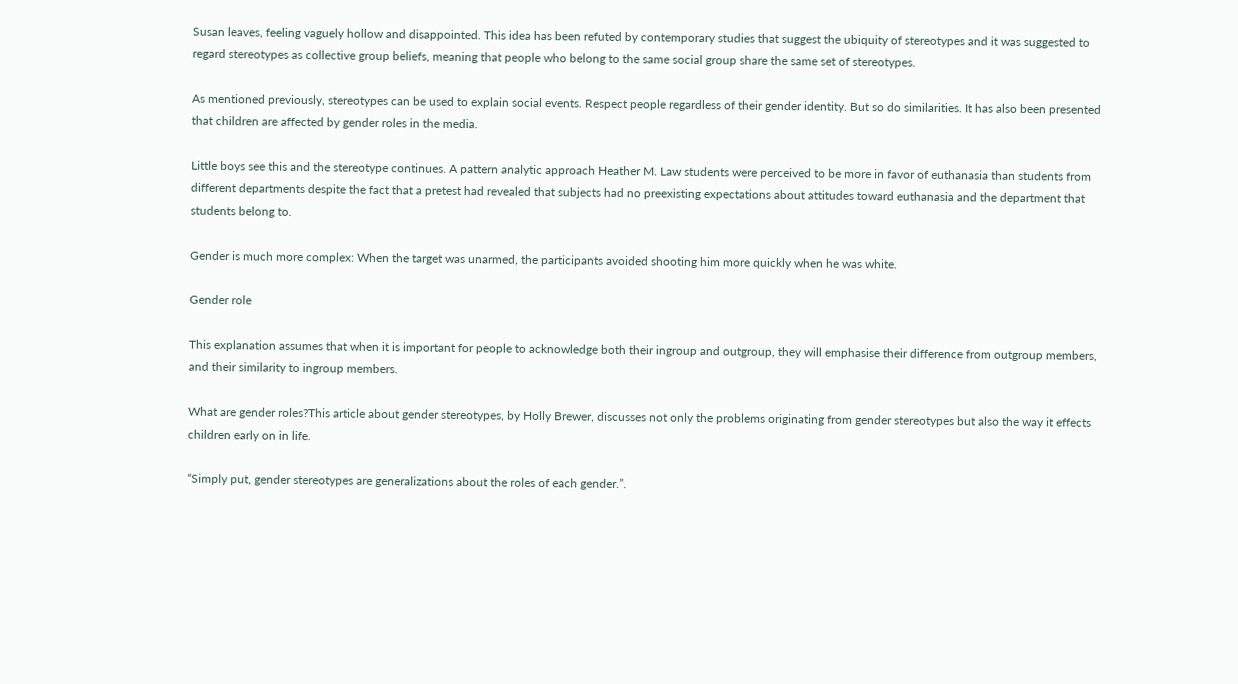Susan leaves, feeling vaguely hollow and disappointed. This idea has been refuted by contemporary studies that suggest the ubiquity of stereotypes and it was suggested to regard stereotypes as collective group beliefs, meaning that people who belong to the same social group share the same set of stereotypes.

As mentioned previously, stereotypes can be used to explain social events. Respect people regardless of their gender identity. But so do similarities. It has also been presented that children are affected by gender roles in the media.

Little boys see this and the stereotype continues. A pattern analytic approach Heather M. Law students were perceived to be more in favor of euthanasia than students from different departments despite the fact that a pretest had revealed that subjects had no preexisting expectations about attitudes toward euthanasia and the department that students belong to.

Gender is much more complex: When the target was unarmed, the participants avoided shooting him more quickly when he was white.

Gender role

This explanation assumes that when it is important for people to acknowledge both their ingroup and outgroup, they will emphasise their difference from outgroup members, and their similarity to ingroup members.

What are gender roles?This article about gender stereotypes, by Holly Brewer, discusses not only the problems originating from gender stereotypes but also the way it effects children early on in life.

“Simply put, gender stereotypes are generalizations about the roles of each gender.”.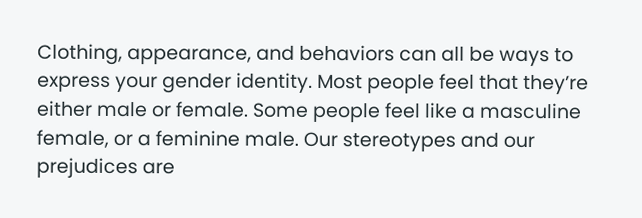Clothing, appearance, and behaviors can all be ways to express your gender identity. Most people feel that they’re either male or female. Some people feel like a masculine female, or a feminine male. Our stereotypes and our prejudices are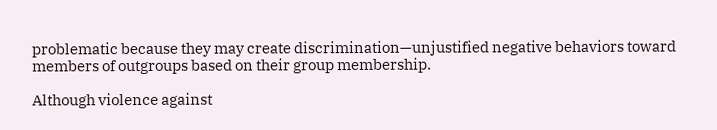problematic because they may create discrimination—unjustified negative behaviors toward members of outgroups based on their group membership.

Although violence against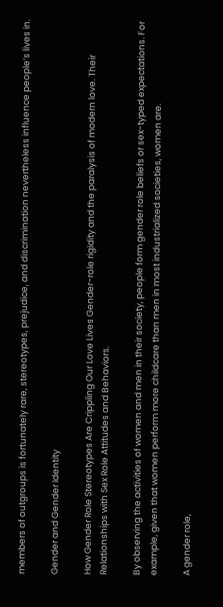members of outgroups is fortunately rare, stereotypes, prejudice, and discrimination nevertheless influence people’s lives in.

Gender and Gender Identity

How Gender Role Stereotypes Are Crippling Our Love Lives Gender-role rigidity and the paralysis of modern love. Their Relationships with Sex Role Attitudes and Behaviors.

By observing the activities of women and men in their society, people form gender role beliefs or sex-typed expectations. For example, given that women perform more childcare than men in most industrialized societies, women are.

A gender role,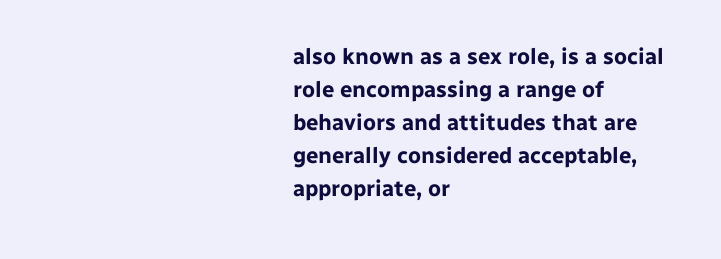also known as a sex role, is a social role encompassing a range of behaviors and attitudes that are generally considered acceptable, appropriate, or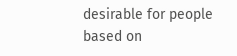desirable for people based on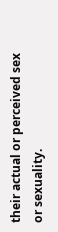their actual or perceived sex or sexuality.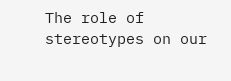The role of stereotypes on our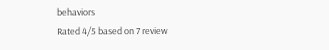behaviors
Rated 4/5 based on 7 review